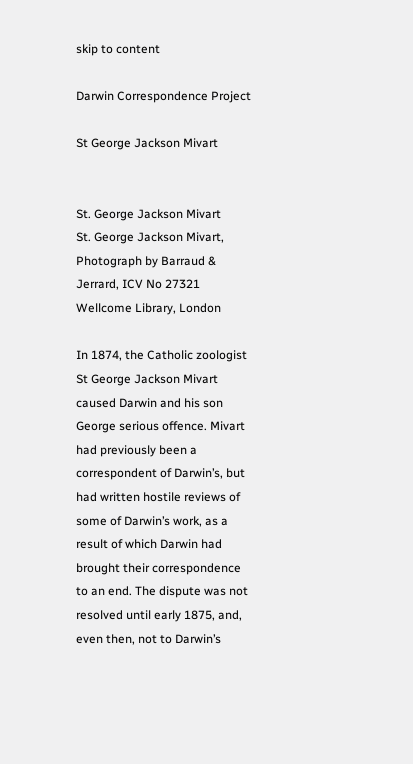skip to content

Darwin Correspondence Project

St George Jackson Mivart


St. George Jackson Mivart
St. George Jackson Mivart, Photograph by Barraud & Jerrard, ICV No 27321
Wellcome Library, London

In 1874, the Catholic zoologist St George Jackson Mivart caused Darwin and his son George serious offence. Mivart had previously been a correspondent of Darwin’s, but had written hostile reviews of some of Darwin’s work, as a result of which Darwin had brought their correspondence to an end. The dispute was not resolved until early 1875, and, even then, not to Darwin’s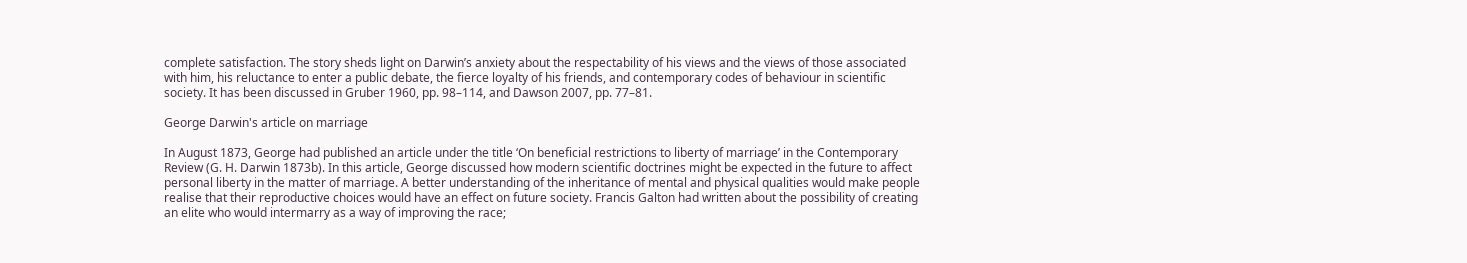complete satisfaction. The story sheds light on Darwin’s anxiety about the respectability of his views and the views of those associated with him, his reluctance to enter a public debate, the fierce loyalty of his friends, and contemporary codes of behaviour in scientific society. It has been discussed in Gruber 1960, pp. 98–114, and Dawson 2007, pp. 77–81.

George Darwin's article on marriage

In August 1873, George had published an article under the title ‘On beneficial restrictions to liberty of marriage’ in the Contemporary Review (G. H. Darwin 1873b). In this article, George discussed how modern scientific doctrines might be expected in the future to affect personal liberty in the matter of marriage. A better understanding of the inheritance of mental and physical qualities would make people realise that their reproductive choices would have an effect on future society. Francis Galton had written about the possibility of creating an elite who would intermarry as a way of improving the race;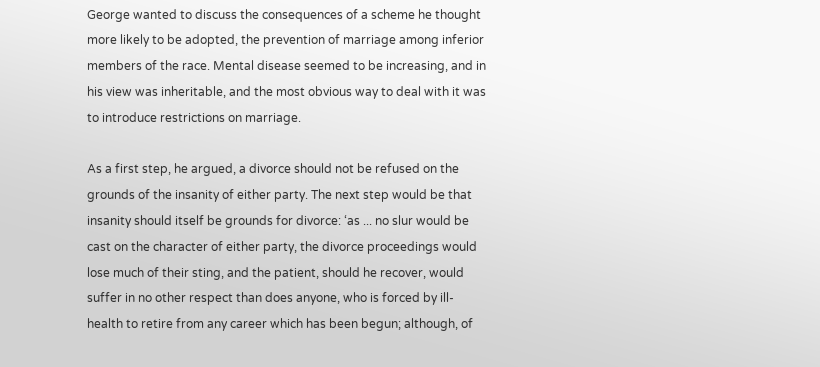George wanted to discuss the consequences of a scheme he thought more likely to be adopted, the prevention of marriage among inferior members of the race. Mental disease seemed to be increasing, and in his view was inheritable, and the most obvious way to deal with it was to introduce restrictions on marriage.

As a first step, he argued, a divorce should not be refused on the grounds of the insanity of either party. The next step would be that insanity should itself be grounds for divorce: ‘as ... no slur would be cast on the character of either party, the divorce proceedings would lose much of their sting, and the patient, should he recover, would suffer in no other respect than does anyone, who is forced by ill-health to retire from any career which has been begun; although, of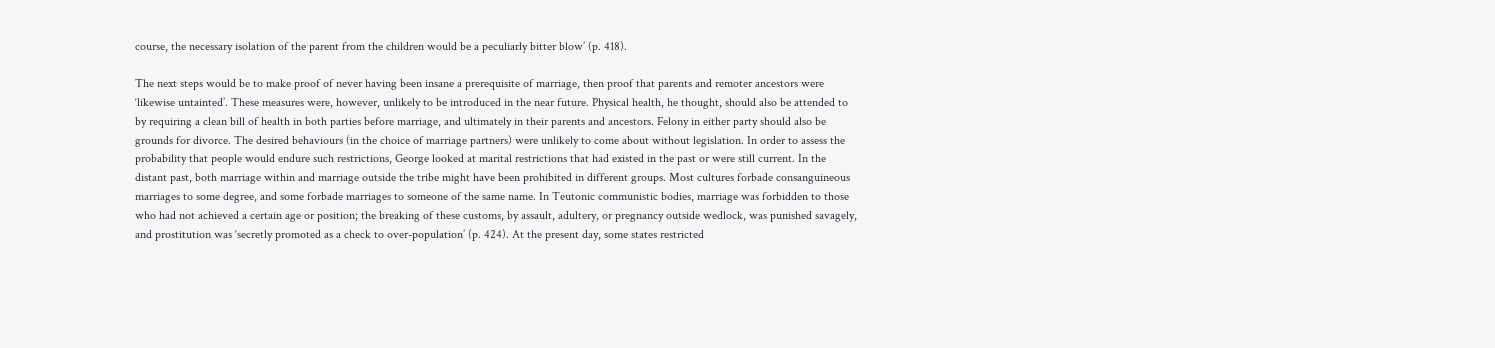course, the necessary isolation of the parent from the children would be a peculiarly bitter blow’ (p. 418).

The next steps would be to make proof of never having been insane a prerequisite of marriage, then proof that parents and remoter ancestors were ‘likewise untainted’. These measures were, however, unlikely to be introduced in the near future. Physical health, he thought, should also be attended to by requiring a clean bill of health in both parties before marriage, and ultimately in their parents and ancestors. Felony in either party should also be grounds for divorce. The desired behaviours (in the choice of marriage partners) were unlikely to come about without legislation. In order to assess the probability that people would endure such restrictions, George looked at marital restrictions that had existed in the past or were still current. In the distant past, both marriage within and marriage outside the tribe might have been prohibited in different groups. Most cultures forbade consanguineous marriages to some degree, and some forbade marriages to someone of the same name. In Teutonic communistic bodies, marriage was forbidden to those who had not achieved a certain age or position; the breaking of these customs, by assault, adultery, or pregnancy outside wedlock, was punished savagely, and prostitution was ‘secretly promoted as a check to over-population’ (p. 424). At the present day, some states restricted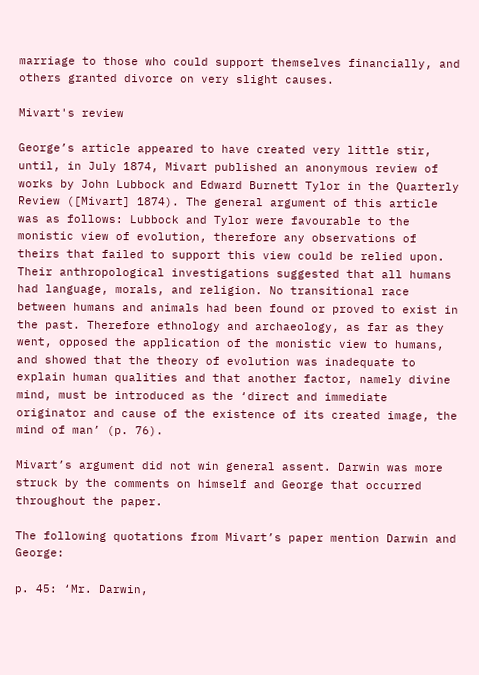marriage to those who could support themselves financially, and others granted divorce on very slight causes.

Mivart's review

George’s article appeared to have created very little stir, until, in July 1874, Mivart published an anonymous review of works by John Lubbock and Edward Burnett Tylor in the Quarterly Review ([Mivart] 1874). The general argument of this article was as follows: Lubbock and Tylor were favourable to the monistic view of evolution, therefore any observations of theirs that failed to support this view could be relied upon. Their anthropological investigations suggested that all humans had language, morals, and religion. No transitional race between humans and animals had been found or proved to exist in the past. Therefore ethnology and archaeology, as far as they went, opposed the application of the monistic view to humans, and showed that the theory of evolution was inadequate to explain human qualities and that another factor, namely divine mind, must be introduced as the ‘direct and immediate originator and cause of the existence of its created image, the mind of man’ (p. 76).

Mivart’s argument did not win general assent. Darwin was more struck by the comments on himself and George that occurred throughout the paper.

The following quotations from Mivart’s paper mention Darwin and George:

p. 45: ‘Mr. Darwin,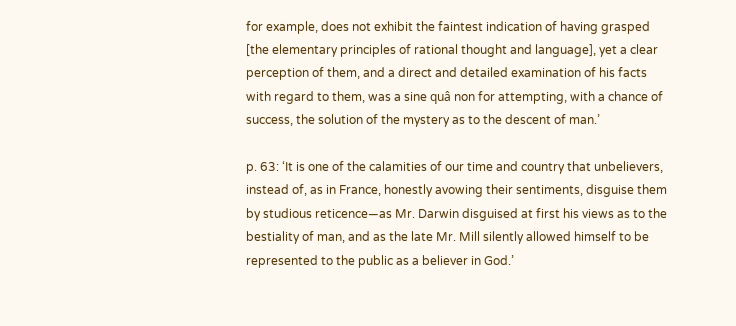for example, does not exhibit the faintest indication of having grasped [the elementary principles of rational thought and language], yet a clear perception of them, and a direct and detailed examination of his facts with regard to them, was a sine quâ non for attempting, with a chance of success, the solution of the mystery as to the descent of man.’

p. 63: ‘It is one of the calamities of our time and country that unbelievers, instead of, as in France, honestly avowing their sentiments, disguise them by studious reticence—as Mr. Darwin disguised at first his views as to the bestiality of man, and as the late Mr. Mill silently allowed himself to be represented to the public as a believer in God.’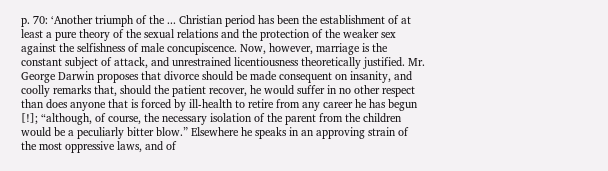p. 70: ‘Another triumph of the ... Christian period has been the establishment of at least a pure theory of the sexual relations and the protection of the weaker sex against the selfishness of male concupiscence. Now, however, marriage is the constant subject of attack, and unrestrained licentiousness theoretically justified. Mr. George Darwin proposes that divorce should be made consequent on insanity, and coolly remarks that, should the patient recover, he would suffer in no other respect than does anyone that is forced by ill-health to retire from any career he has begun [!]; “although, of course, the necessary isolation of the parent from the children would be a peculiarly bitter blow.” Elsewhere he speaks in an approving strain of the most oppressive laws, and of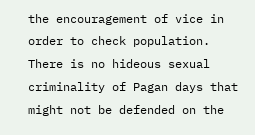the encouragement of vice in order to check population. There is no hideous sexual criminality of Pagan days that might not be defended on the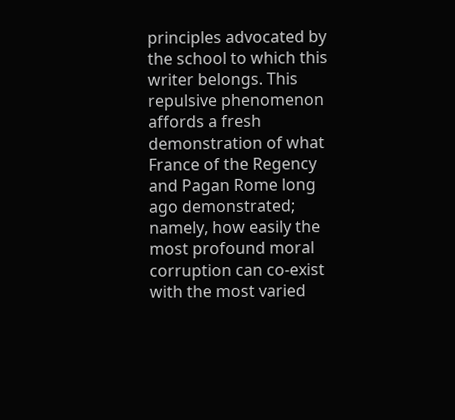principles advocated by the school to which this writer belongs. This repulsive phenomenon affords a fresh demonstration of what France of the Regency and Pagan Rome long ago demonstrated; namely, how easily the most profound moral corruption can co-exist with the most varied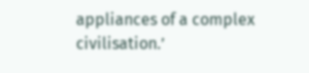appliances of a complex civilisation.’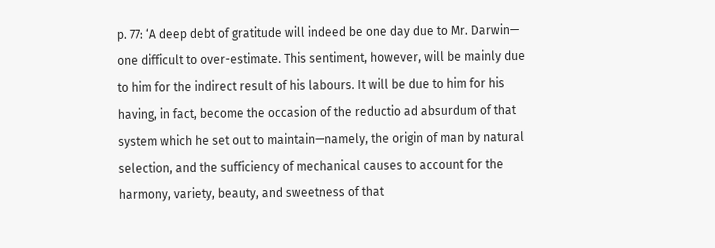p. 77: ‘A deep debt of gratitude will indeed be one day due to Mr. Darwin— one difficult to over-estimate. This sentiment, however, will be mainly due to him for the indirect result of his labours. It will be due to him for his having, in fact, become the occasion of the reductio ad absurdum of that system which he set out to maintain—namely, the origin of man by natural selection, and the sufficiency of mechanical causes to account for the harmony, variety, beauty, and sweetness of that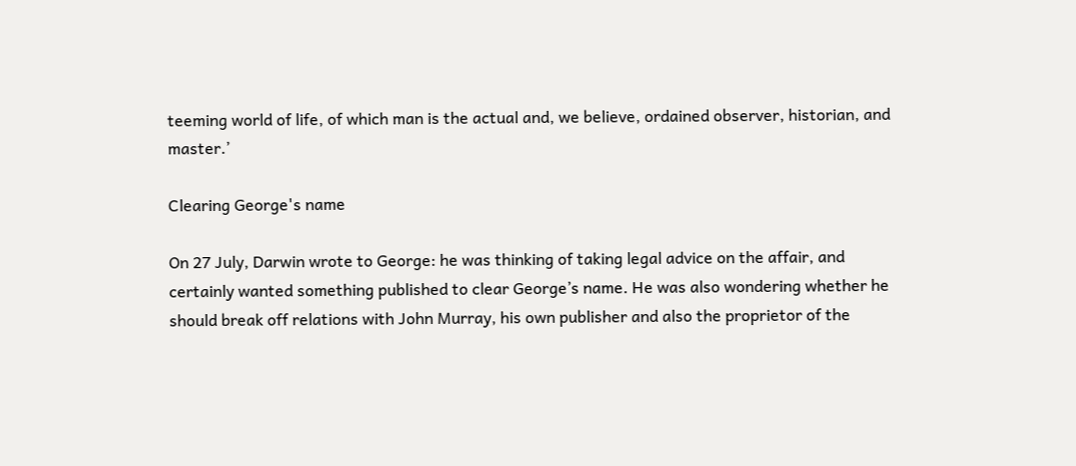teeming world of life, of which man is the actual and, we believe, ordained observer, historian, and master.’

Clearing George's name

On 27 July, Darwin wrote to George: he was thinking of taking legal advice on the affair, and certainly wanted something published to clear George’s name. He was also wondering whether he should break off relations with John Murray, his own publisher and also the proprietor of the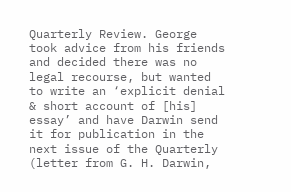Quarterly Review. George took advice from his friends and decided there was no legal recourse, but wanted to write an ‘explicit denial & short account of [his] essay’ and have Darwin send it for publication in the next issue of the Quarterly (letter from G. H. Darwin,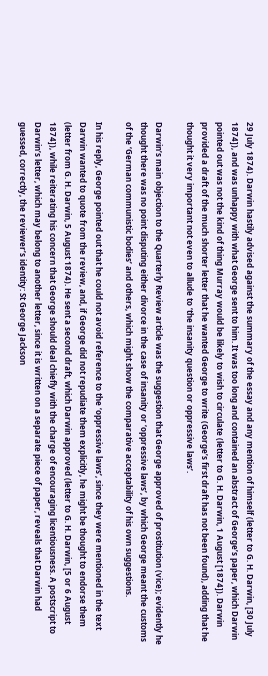29 July 1874). Darwin hastily advised against the summary of the essay and any mention of himself (letter to G. H. Darwin, [30 July 1874]), and was unhappy with what George sent to him. It was too long and contained an abstract of George’s paper, which Darwin pointed out was not the kind of thing Murray would be likely to wish to circulate (letter to G. H. Darwin, 1 August [1874]). Darwin provided a draft of the much shorter letter that he wanted George to write (George’s first draft has not been found), adding that he thought it very important not even to allude to ‘the insanity question or oppressive laws’.

Darwin’s main objection to the Quarterly Review article was the suggestion that George approved of prostitution (vice); evidently he thought there was no point disputing either divorce in the case of insanity or ‘oppressive laws’, by which George meant the customs of the ‘German communistic bodies’ and others, which might show the comparative acceptability of his own suggestions.

In his reply, George pointed out that he could not avoid reference to the ‘oppressive laws’, since they were mentioned in the text Darwin wanted to quote from the review, and, if George did not repudiate them explicitly, he might be thought to endorse them (letter from G. H. Darwin, 5 August 1874). He sent a second draft, which Darwin approved (letter to G. H. Darwin, [5 or 6 August 1874]), while reiterating his concern that George should deal chiefly with the charge of encouraging licentiousness. A postscript to Darwin’s letter, which may belong to another letter, since it is written on a separate piece of paper, reveals that Darwin had guessed, correctly, the reviewer’s identity: St George Jackson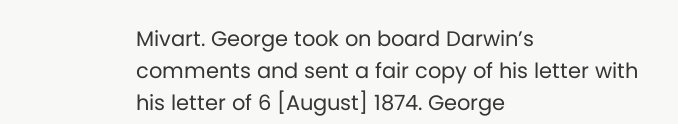Mivart. George took on board Darwin’s comments and sent a fair copy of his letter with his letter of 6 [August] 1874. George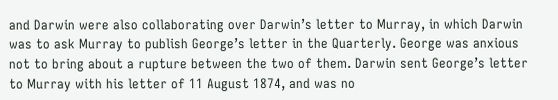and Darwin were also collaborating over Darwin’s letter to Murray, in which Darwin was to ask Murray to publish George’s letter in the Quarterly. George was anxious not to bring about a rupture between the two of them. Darwin sent George’s letter to Murray with his letter of 11 August 1874, and was no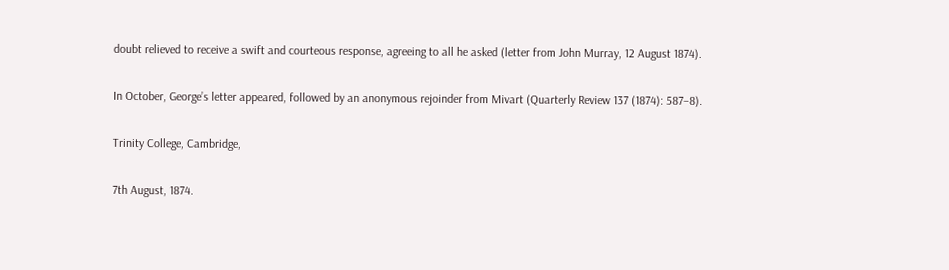doubt relieved to receive a swift and courteous response, agreeing to all he asked (letter from John Murray, 12 August 1874).

In October, George’s letter appeared, followed by an anonymous rejoinder from Mivart (Quarterly Review 137 (1874): 587–8).

Trinity College, Cambridge,

7th August, 1874.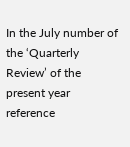In the July number of the ‘Quarterly Review’ of the present year reference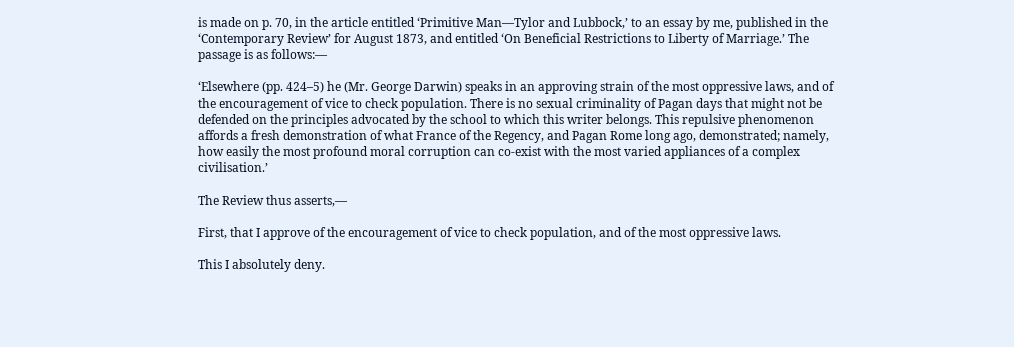is made on p. 70, in the article entitled ‘Primitive Man—Tylor and Lubbock,’ to an essay by me, published in the ‘Contemporary Review’ for August 1873, and entitled ‘On Beneficial Restrictions to Liberty of Marriage.’ The passage is as follows:—

‘Elsewhere (pp. 424–5) he (Mr. George Darwin) speaks in an approving strain of the most oppressive laws, and of the encouragement of vice to check population. There is no sexual criminality of Pagan days that might not be defended on the principles advocated by the school to which this writer belongs. This repulsive phenomenon affords a fresh demonstration of what France of the Regency, and Pagan Rome long ago, demonstrated; namely, how easily the most profound moral corruption can co-exist with the most varied appliances of a complex civilisation.’

The Review thus asserts,—

First, that I approve of the encouragement of vice to check population, and of the most oppressive laws.

This I absolutely deny.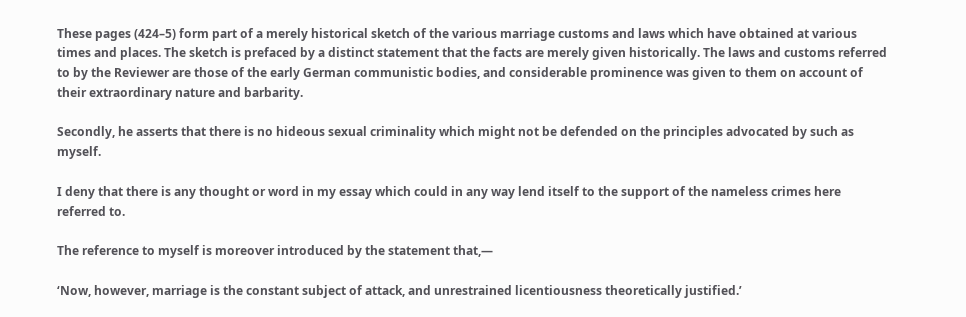These pages (424–5) form part of a merely historical sketch of the various marriage customs and laws which have obtained at various times and places. The sketch is prefaced by a distinct statement that the facts are merely given historically. The laws and customs referred to by the Reviewer are those of the early German communistic bodies, and considerable prominence was given to them on account of their extraordinary nature and barbarity.

Secondly, he asserts that there is no hideous sexual criminality which might not be defended on the principles advocated by such as myself.

I deny that there is any thought or word in my essay which could in any way lend itself to the support of the nameless crimes here referred to.

The reference to myself is moreover introduced by the statement that,—

‘Now, however, marriage is the constant subject of attack, and unrestrained licentiousness theoretically justified.’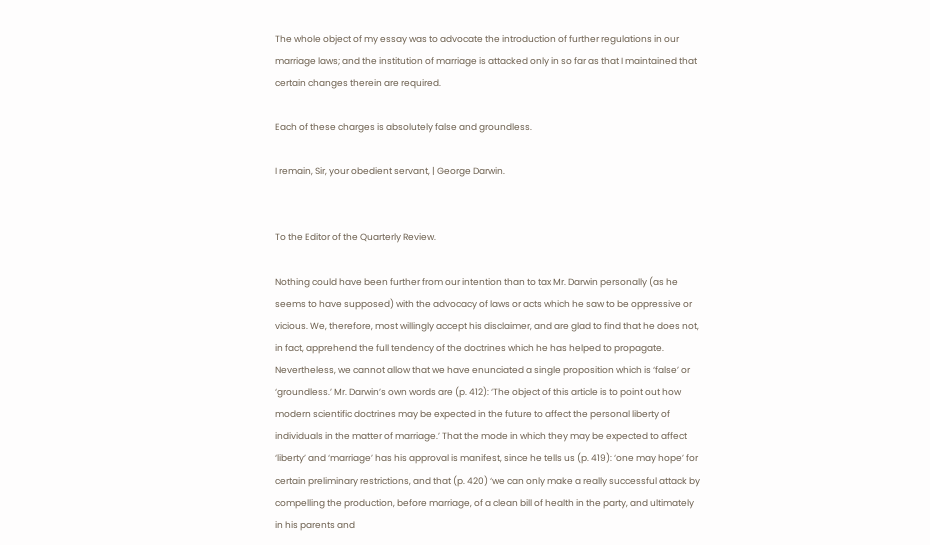The whole object of my essay was to advocate the introduction of further regulations in our marriage laws; and the institution of marriage is attacked only in so far as that I maintained that certain changes therein are required.

Each of these charges is absolutely false and groundless.

I remain, Sir, your obedient servant, | George Darwin.


To the Editor of the Quarterly Review.

Nothing could have been further from our intention than to tax Mr. Darwin personally (as he seems to have supposed) with the advocacy of laws or acts which he saw to be oppressive or vicious. We, therefore, most willingly accept his disclaimer, and are glad to find that he does not, in fact, apprehend the full tendency of the doctrines which he has helped to propagate. Nevertheless, we cannot allow that we have enunciated a single proposition which is ‘false’ or ‘groundless.’ Mr. Darwin’s own words are (p. 412): ‘The object of this article is to point out how modern scientific doctrines may be expected in the future to affect the personal liberty of individuals in the matter of marriage.’ That the mode in which they may be expected to affect ‘liberty’ and ‘marriage’ has his approval is manifest, since he tells us (p. 419): ‘one may hope’ for certain preliminary restrictions, and that (p. 420) ‘we can only make a really successful attack by compelling the production, before marriage, of a clean bill of health in the party, and ultimately in his parents and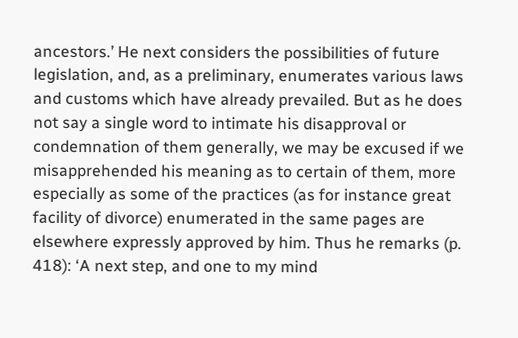ancestors.’ He next considers the possibilities of future legislation, and, as a preliminary, enumerates various laws and customs which have already prevailed. But as he does not say a single word to intimate his disapproval or condemnation of them generally, we may be excused if we misapprehended his meaning as to certain of them, more especially as some of the practices (as for instance great facility of divorce) enumerated in the same pages are elsewhere expressly approved by him. Thus he remarks (p. 418): ‘A next step, and one to my mind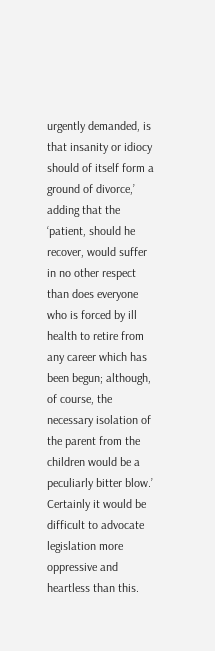urgently demanded, is that insanity or idiocy should of itself form a ground of divorce,’ adding that the ‘patient, should he recover, would suffer in no other respect than does everyone who is forced by ill health to retire from any career which has been begun; although, of course, the necessary isolation of the parent from the children would be a peculiarly bitter blow.’ Certainly it would be difficult to advocate legislation more oppressive and heartless than this.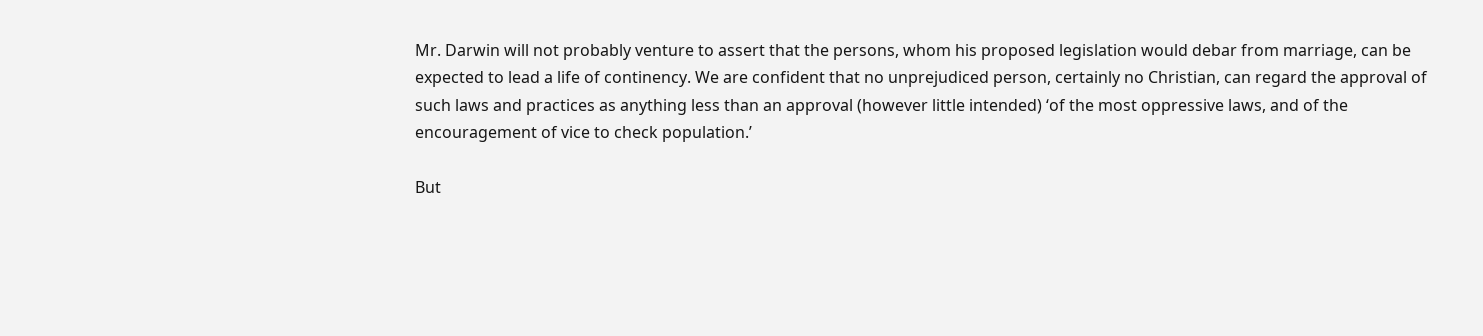Mr. Darwin will not probably venture to assert that the persons, whom his proposed legislation would debar from marriage, can be expected to lead a life of continency. We are confident that no unprejudiced person, certainly no Christian, can regard the approval of such laws and practices as anything less than an approval (however little intended) ‘of the most oppressive laws, and of the encouragement of vice to check population.’

But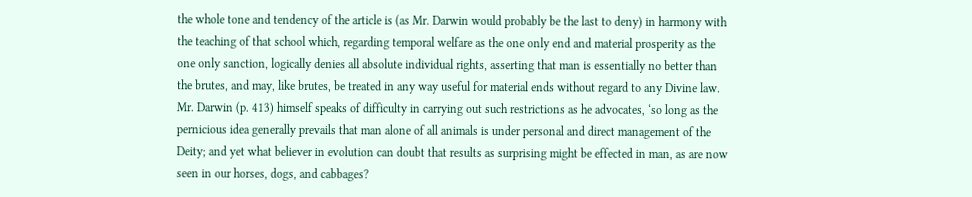the whole tone and tendency of the article is (as Mr. Darwin would probably be the last to deny) in harmony with the teaching of that school which, regarding temporal welfare as the one only end and material prosperity as the one only sanction, logically denies all absolute individual rights, asserting that man is essentially no better than the brutes, and may, like brutes, be treated in any way useful for material ends without regard to any Divine law. Mr. Darwin (p. 413) himself speaks of difficulty in carrying out such restrictions as he advocates, ‘so long as the pernicious idea generally prevails that man alone of all animals is under personal and direct management of the Deity; and yet what believer in evolution can doubt that results as surprising might be effected in man, as are now seen in our horses, dogs, and cabbages?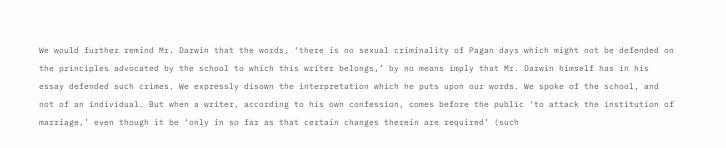We would further remind Mr. Darwin that the words, ‘there is no sexual criminality of Pagan days which might not be defended on the principles advocated by the school to which this writer belongs,’ by no means imply that Mr. Darwin himself has in his essay defended such crimes. We expressly disown the interpretation which he puts upon our words. We spoke of the school, and not of an individual. But when a writer, according to his own confession, comes before the public ‘to attack the institution of marriage,’ even though it be ‘only in so far as that certain changes therein are required’ (such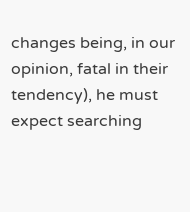changes being, in our opinion, fatal in their tendency), he must expect searching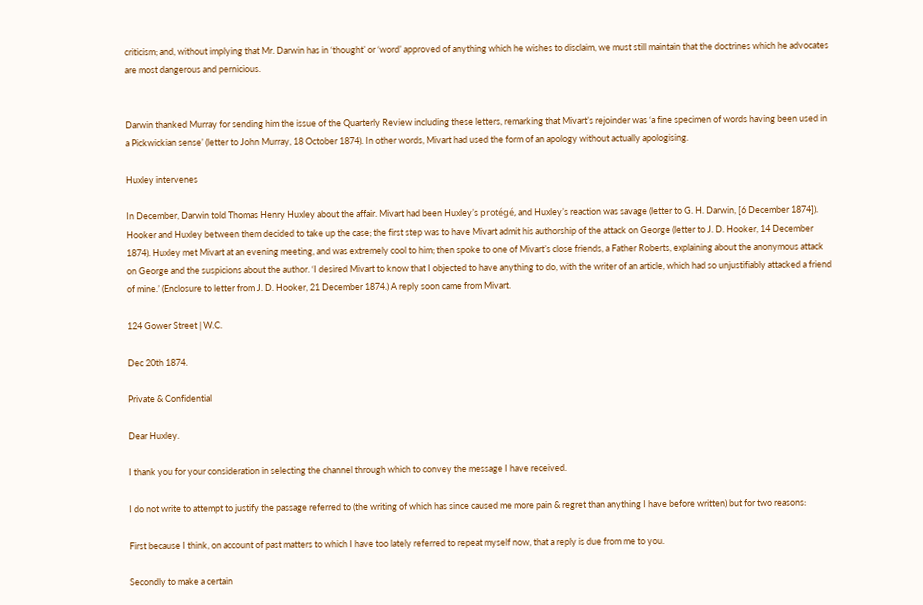criticism; and, without implying that Mr. Darwin has in ‘thought’ or ‘word’ approved of anything which he wishes to disclaim, we must still maintain that the doctrines which he advocates are most dangerous and pernicious.


Darwin thanked Murray for sending him the issue of the Quarterly Review including these letters, remarking that Mivart’s rejoinder was ‘a fine specimen of words having been used in a Pickwickian sense’ (letter to John Murray, 18 October 1874). In other words, Mivart had used the form of an apology without actually apologising.

Huxley intervenes

In December, Darwin told Thomas Henry Huxley about the affair. Mivart had been Huxley’s protégé, and Huxley’s reaction was savage (letter to G. H. Darwin, [6 December 1874]). Hooker and Huxley between them decided to take up the case; the first step was to have Mivart admit his authorship of the attack on George (letter to J. D. Hooker, 14 December 1874). Huxley met Mivart at an evening meeting, and was extremely cool to him; then spoke to one of Mivart’s close friends, a Father Roberts, explaining about the anonymous attack on George and the suspicions about the author. ‘I desired Mivart to know that I objected to have anything to do, with the writer of an article, which had so unjustifiably attacked a friend of mine.’ (Enclosure to letter from J. D. Hooker, 21 December 1874.) A reply soon came from Mivart.

124 Gower Street | W.C.

Dec 20th 1874.

Private & Confidential

Dear Huxley.

I thank you for your consideration in selecting the channel through which to convey the message I have received.

I do not write to attempt to justify the passage referred to (the writing of which has since caused me more pain & regret than anything I have before written) but for two reasons:

First because I think, on account of past matters to which I have too lately referred to repeat myself now, that a reply is due from me to you.

Secondly to make a certain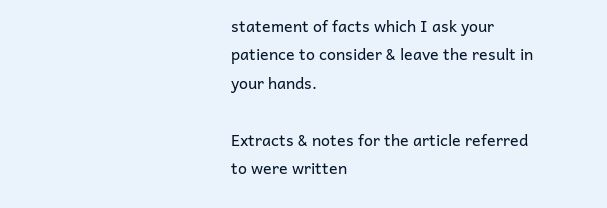statement of facts which I ask your patience to consider & leave the result in your hands.

Extracts & notes for the article referred to were written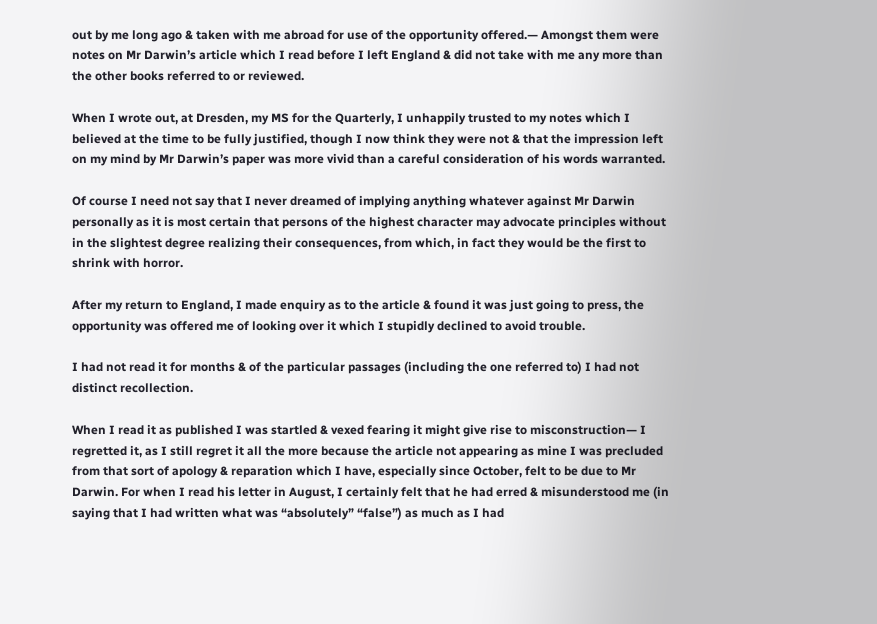out by me long ago & taken with me abroad for use of the opportunity offered.— Amongst them were notes on Mr Darwin’s article which I read before I left England & did not take with me any more than the other books referred to or reviewed.

When I wrote out, at Dresden, my MS for the Quarterly, I unhappily trusted to my notes which I believed at the time to be fully justified, though I now think they were not & that the impression left on my mind by Mr Darwin’s paper was more vivid than a careful consideration of his words warranted.

Of course I need not say that I never dreamed of implying anything whatever against Mr Darwin personally as it is most certain that persons of the highest character may advocate principles without in the slightest degree realizing their consequences, from which, in fact they would be the first to shrink with horror.

After my return to England, I made enquiry as to the article & found it was just going to press, the opportunity was offered me of looking over it which I stupidly declined to avoid trouble.

I had not read it for months & of the particular passages (including the one referred to) I had not distinct recollection.

When I read it as published I was startled & vexed fearing it might give rise to misconstruction— I regretted it, as I still regret it all the more because the article not appearing as mine I was precluded from that sort of apology & reparation which I have, especially since October, felt to be due to Mr Darwin. For when I read his letter in August, I certainly felt that he had erred & misunderstood me (in saying that I had written what was “absolutely” “false”) as much as I had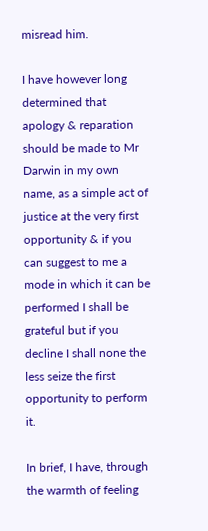misread him.

I have however long determined that apology & reparation should be made to Mr Darwin in my own name, as a simple act of justice at the very first opportunity & if you can suggest to me a mode in which it can be performed I shall be grateful but if you decline I shall none the less seize the first opportunity to perform it.

In brief, I have, through the warmth of feeling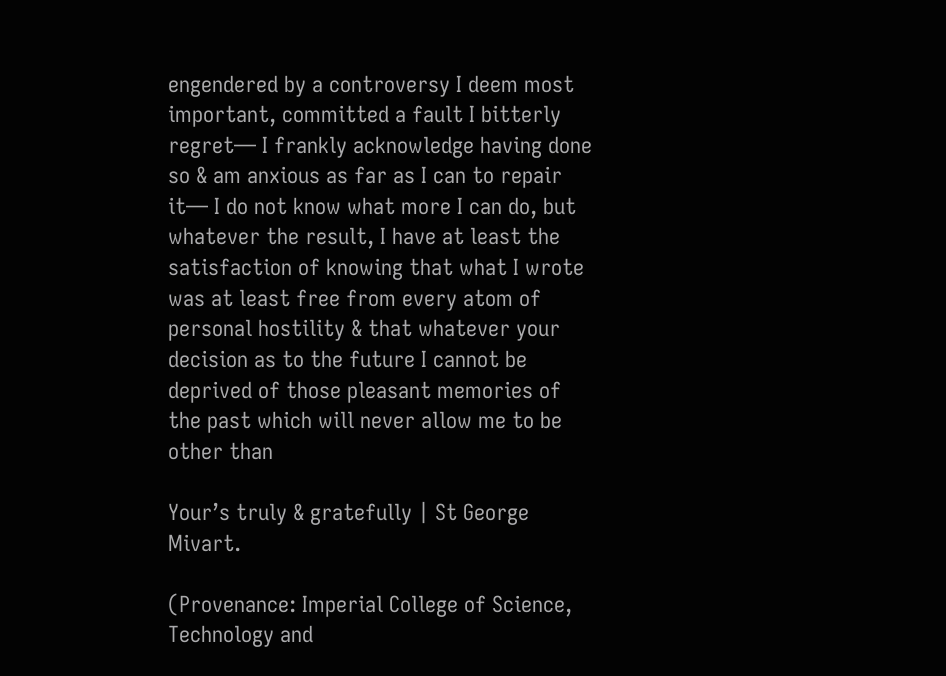engendered by a controversy I deem most important, committed a fault I bitterly regret— I frankly acknowledge having done so & am anxious as far as I can to repair it— I do not know what more I can do, but whatever the result, I have at least the satisfaction of knowing that what I wrote was at least free from every atom of personal hostility & that whatever your decision as to the future I cannot be deprived of those pleasant memories of the past which will never allow me to be other than

Your’s truly & gratefully | St George Mivart.

(Provenance: Imperial College of Science, Technology and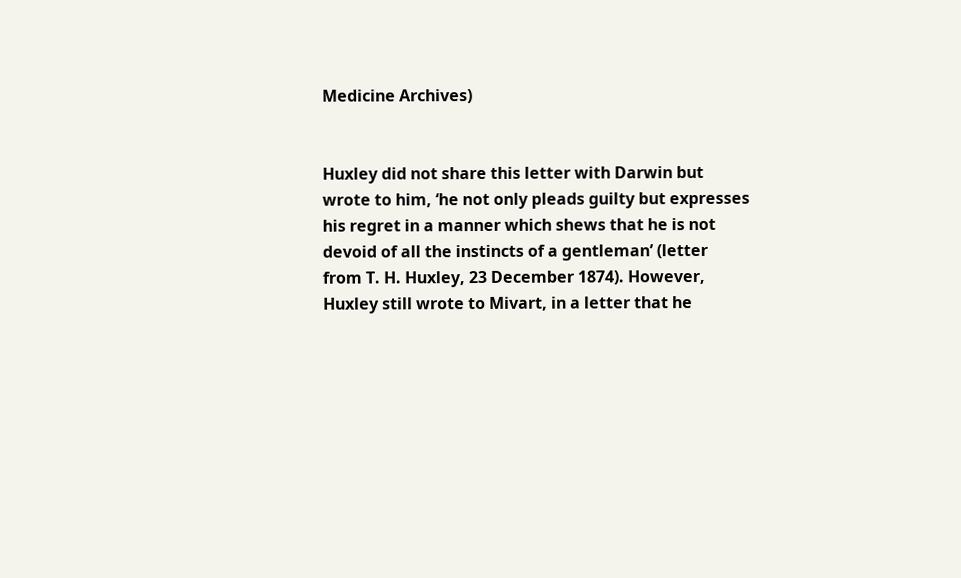Medicine Archives)


Huxley did not share this letter with Darwin but wrote to him, ‘he not only pleads guilty but expresses his regret in a manner which shews that he is not devoid of all the instincts of a gentleman’ (letter from T. H. Huxley, 23 December 1874). However, Huxley still wrote to Mivart, in a letter that he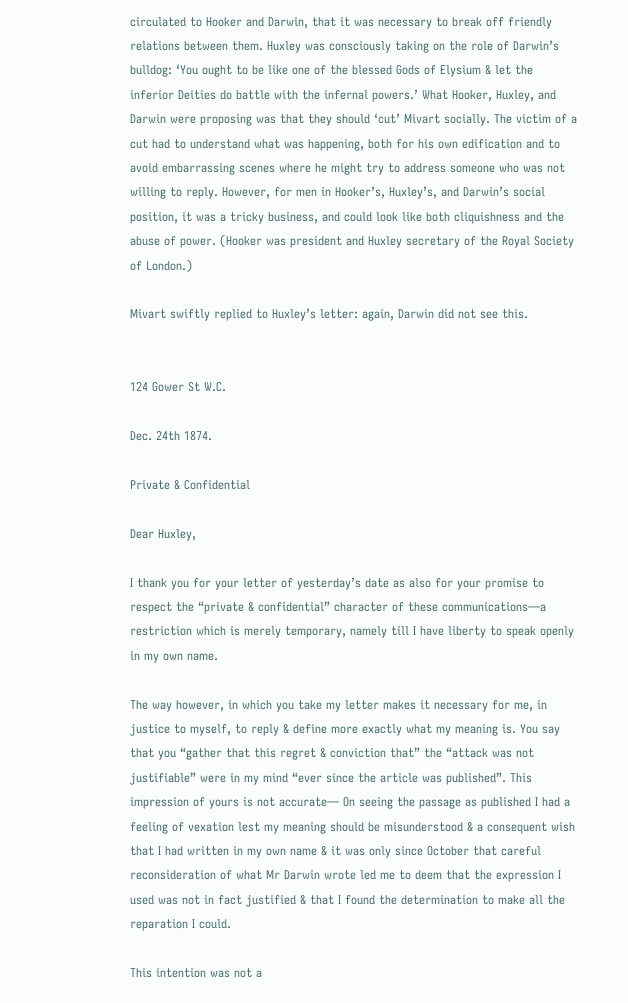circulated to Hooker and Darwin, that it was necessary to break off friendly relations between them. Huxley was consciously taking on the role of Darwin’s bulldog: ‘You ought to be like one of the blessed Gods of Elysium & let the inferior Deities do battle with the infernal powers.’ What Hooker, Huxley, and Darwin were proposing was that they should ‘cut’ Mivart socially. The victim of a cut had to understand what was happening, both for his own edification and to avoid embarrassing scenes where he might try to address someone who was not willing to reply. However, for men in Hooker’s, Huxley’s, and Darwin’s social position, it was a tricky business, and could look like both cliquishness and the abuse of power. (Hooker was president and Huxley secretary of the Royal Society of London.)

Mivart swiftly replied to Huxley’s letter: again, Darwin did not see this.


124 Gower St W.C.

Dec. 24th 1874.

Private & Confidential

Dear Huxley,

I thank you for your letter of yesterday’s date as also for your promise to respect the “private & confidential” character of these communications—a restriction which is merely temporary, namely till I have liberty to speak openly in my own name.

The way however, in which you take my letter makes it necessary for me, in justice to myself, to reply & define more exactly what my meaning is. You say that you “gather that this regret & conviction that” the “attack was not justifiable” were in my mind “ever since the article was published”. This impression of yours is not accurate— On seeing the passage as published I had a feeling of vexation lest my meaning should be misunderstood & a consequent wish that I had written in my own name & it was only since October that careful reconsideration of what Mr Darwin wrote led me to deem that the expression I used was not in fact justified & that I found the determination to make all the reparation I could.

This intention was not a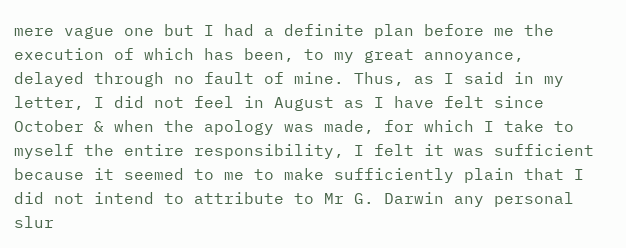mere vague one but I had a definite plan before me the execution of which has been, to my great annoyance, delayed through no fault of mine. Thus, as I said in my letter, I did not feel in August as I have felt since October & when the apology was made, for which I take to myself the entire responsibility, I felt it was sufficient because it seemed to me to make sufficiently plain that I did not intend to attribute to Mr G. Darwin any personal slur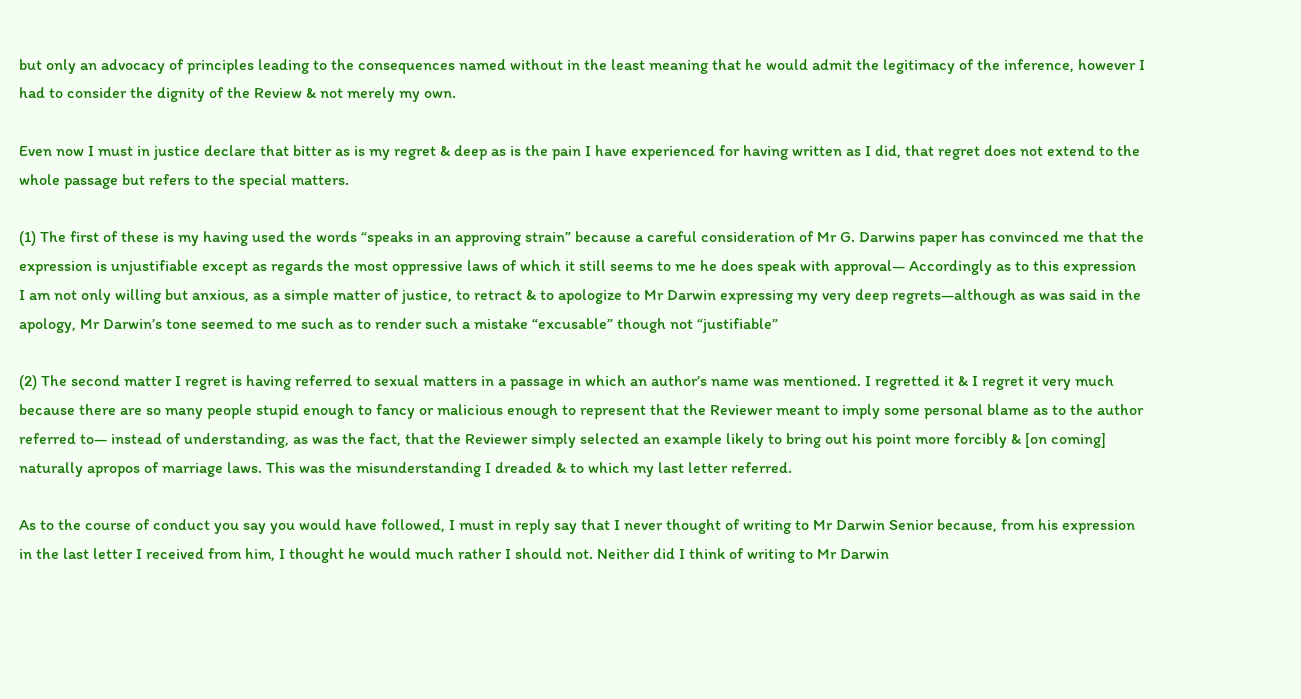but only an advocacy of principles leading to the consequences named without in the least meaning that he would admit the legitimacy of the inference, however I had to consider the dignity of the Review & not merely my own.

Even now I must in justice declare that bitter as is my regret & deep as is the pain I have experienced for having written as I did, that regret does not extend to the whole passage but refers to the special matters.

(1) The first of these is my having used the words “speaks in an approving strain” because a careful consideration of Mr G. Darwins paper has convinced me that the expression is unjustifiable except as regards the most oppressive laws of which it still seems to me he does speak with approval— Accordingly as to this expression I am not only willing but anxious, as a simple matter of justice, to retract & to apologize to Mr Darwin expressing my very deep regrets—although as was said in the apology, Mr Darwin’s tone seemed to me such as to render such a mistake “excusable” though not “justifiable”

(2) The second matter I regret is having referred to sexual matters in a passage in which an author’s name was mentioned. I regretted it & I regret it very much because there are so many people stupid enough to fancy or malicious enough to represent that the Reviewer meant to imply some personal blame as to the author referred to— instead of understanding, as was the fact, that the Reviewer simply selected an example likely to bring out his point more forcibly & [on coming] naturally apropos of marriage laws. This was the misunderstanding I dreaded & to which my last letter referred.

As to the course of conduct you say you would have followed, I must in reply say that I never thought of writing to Mr Darwin Senior because, from his expression in the last letter I received from him, I thought he would much rather I should not. Neither did I think of writing to Mr Darwin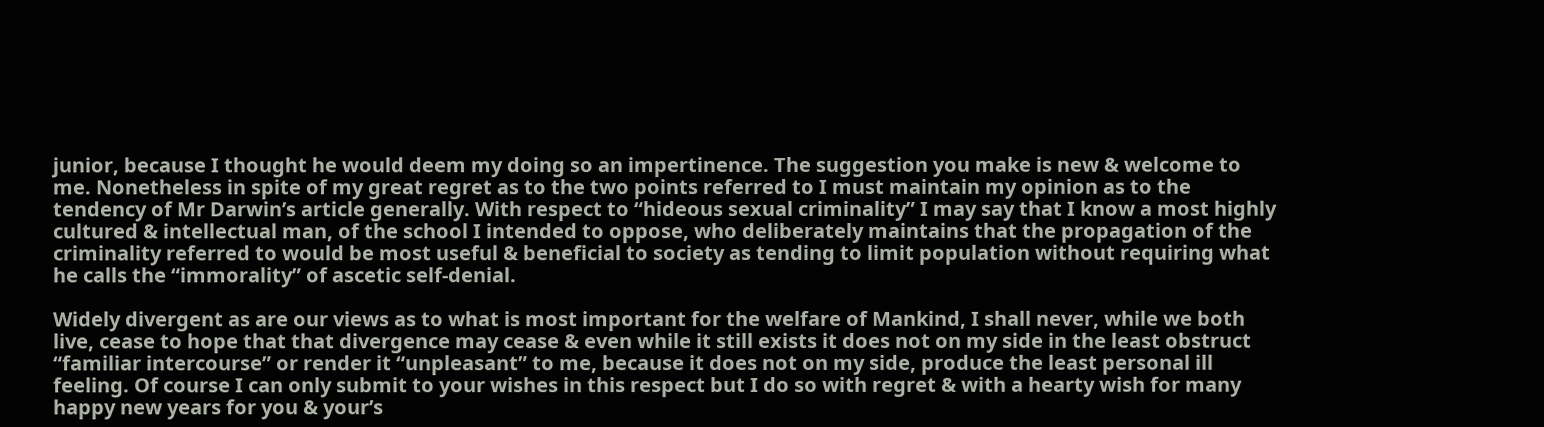junior, because I thought he would deem my doing so an impertinence. The suggestion you make is new & welcome to me. Nonetheless in spite of my great regret as to the two points referred to I must maintain my opinion as to the tendency of Mr Darwin’s article generally. With respect to “hideous sexual criminality” I may say that I know a most highly cultured & intellectual man, of the school I intended to oppose, who deliberately maintains that the propagation of the criminality referred to would be most useful & beneficial to society as tending to limit population without requiring what he calls the “immorality” of ascetic self-denial.

Widely divergent as are our views as to what is most important for the welfare of Mankind, I shall never, while we both live, cease to hope that that divergence may cease & even while it still exists it does not on my side in the least obstruct “familiar intercourse” or render it “unpleasant” to me, because it does not on my side, produce the least personal ill feeling. Of course I can only submit to your wishes in this respect but I do so with regret & with a hearty wish for many happy new years for you & your’s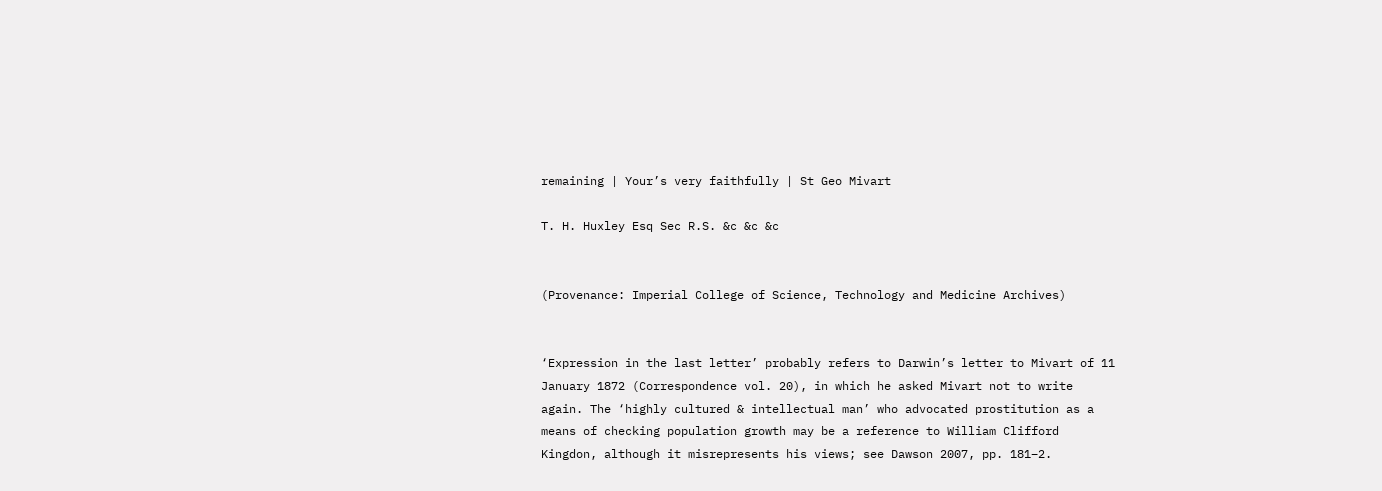remaining | Your’s very faithfully | St Geo Mivart

T. H. Huxley Esq Sec R.S. &c &c &c


(Provenance: Imperial College of Science, Technology and Medicine Archives)


‘Expression in the last letter’ probably refers to Darwin’s letter to Mivart of 11 January 1872 (Correspondence vol. 20), in which he asked Mivart not to write again. The ‘highly cultured & intellectual man’ who advocated prostitution as a means of checking population growth may be a reference to William Clifford Kingdon, although it misrepresents his views; see Dawson 2007, pp. 181–2.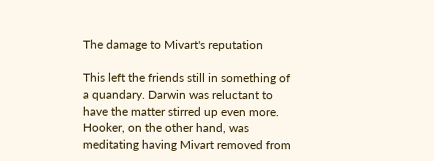The damage to Mivart's reputation

This left the friends still in something of a quandary. Darwin was reluctant to have the matter stirred up even more. Hooker, on the other hand, was meditating having Mivart removed from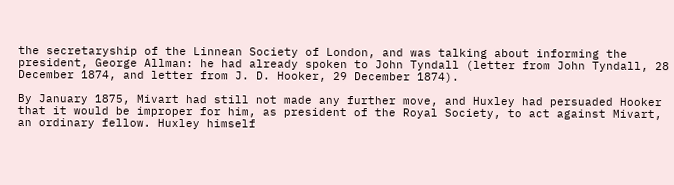the secretaryship of the Linnean Society of London, and was talking about informing the president, George Allman: he had already spoken to John Tyndall (letter from John Tyndall, 28 December 1874, and letter from J. D. Hooker, 29 December 1874).

By January 1875, Mivart had still not made any further move, and Huxley had persuaded Hooker that it would be improper for him, as president of the Royal Society, to act against Mivart, an ordinary fellow. Huxley himself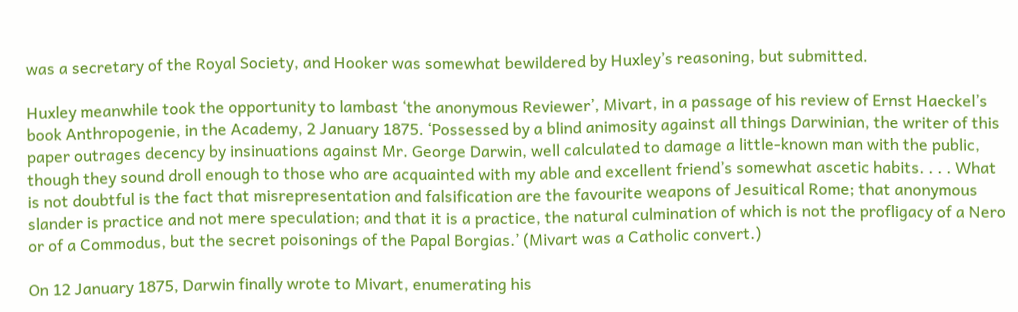was a secretary of the Royal Society, and Hooker was somewhat bewildered by Huxley’s reasoning, but submitted.

Huxley meanwhile took the opportunity to lambast ‘the anonymous Reviewer’, Mivart, in a passage of his review of Ernst Haeckel’s book Anthropogenie, in the Academy, 2 January 1875. ‘Possessed by a blind animosity against all things Darwinian, the writer of this paper outrages decency by insinuations against Mr. George Darwin, well calculated to damage a little-known man with the public, though they sound droll enough to those who are acquainted with my able and excellent friend’s somewhat ascetic habits. . . . What is not doubtful is the fact that misrepresentation and falsification are the favourite weapons of Jesuitical Rome; that anonymous slander is practice and not mere speculation; and that it is a practice, the natural culmination of which is not the profligacy of a Nero or of a Commodus, but the secret poisonings of the Papal Borgias.’ (Mivart was a Catholic convert.)

On 12 January 1875, Darwin finally wrote to Mivart, enumerating his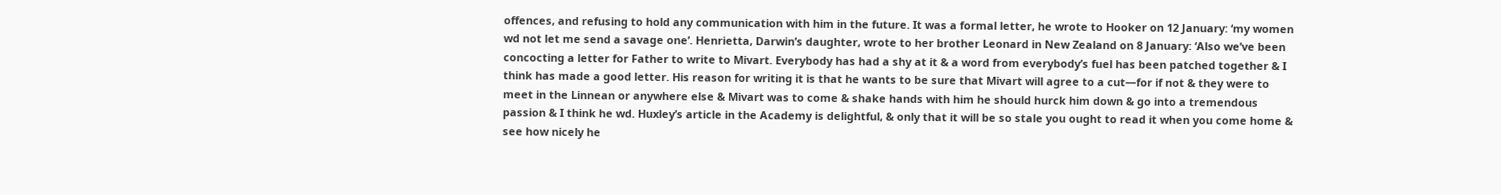offences, and refusing to hold any communication with him in the future. It was a formal letter, he wrote to Hooker on 12 January: ‘my women wd not let me send a savage one’. Henrietta, Darwin’s daughter, wrote to her brother Leonard in New Zealand on 8 January: ‘Also we’ve been concocting a letter for Father to write to Mivart. Everybody has had a shy at it & a word from everybody’s fuel has been patched together & I think has made a good letter. His reason for writing it is that he wants to be sure that Mivart will agree to a cut—for if not & they were to meet in the Linnean or anywhere else & Mivart was to come & shake hands with him he should hurck him down & go into a tremendous passion & I think he wd. Huxley’s article in the Academy is delightful, & only that it will be so stale you ought to read it when you come home & see how nicely he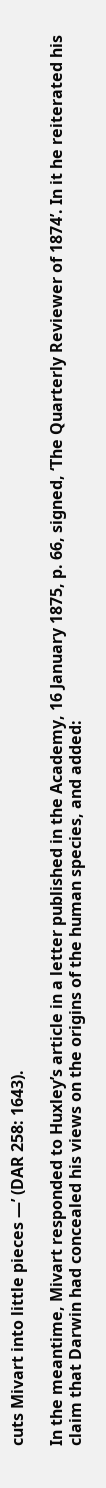cuts Mivart into little pieces —’ (DAR 258: 1643).

In the meantime, Mivart responded to Huxley’s article in a letter published in the Academy, 16 January 1875, p. 66, signed, ‘The Quarterly Reviewer of 1874’. In it he reiterated his claim that Darwin had concealed his views on the origins of the human species, and added: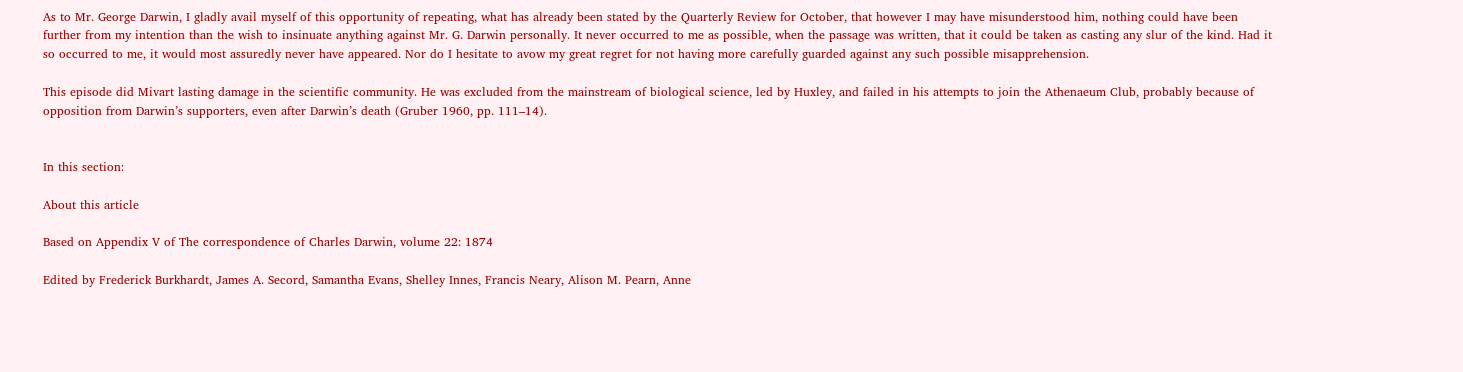As to Mr. George Darwin, I gladly avail myself of this opportunity of repeating, what has already been stated by the Quarterly Review for October, that however I may have misunderstood him, nothing could have been further from my intention than the wish to insinuate anything against Mr. G. Darwin personally. It never occurred to me as possible, when the passage was written, that it could be taken as casting any slur of the kind. Had it so occurred to me, it would most assuredly never have appeared. Nor do I hesitate to avow my great regret for not having more carefully guarded against any such possible misapprehension.

This episode did Mivart lasting damage in the scientific community. He was excluded from the mainstream of biological science, led by Huxley, and failed in his attempts to join the Athenaeum Club, probably because of opposition from Darwin’s supporters, even after Darwin’s death (Gruber 1960, pp. 111–14).


In this section:

About this article

Based on Appendix V of The correspondence of Charles Darwin, volume 22: 1874

Edited by Frederick Burkhardt, James A. Secord, Samantha Evans, Shelley Innes, Francis Neary, Alison M. Pearn, Anne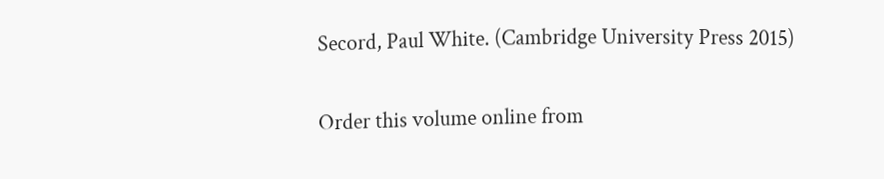Secord, Paul White. (Cambridge University Press 2015)

Order this volume online from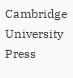Cambridge University Press